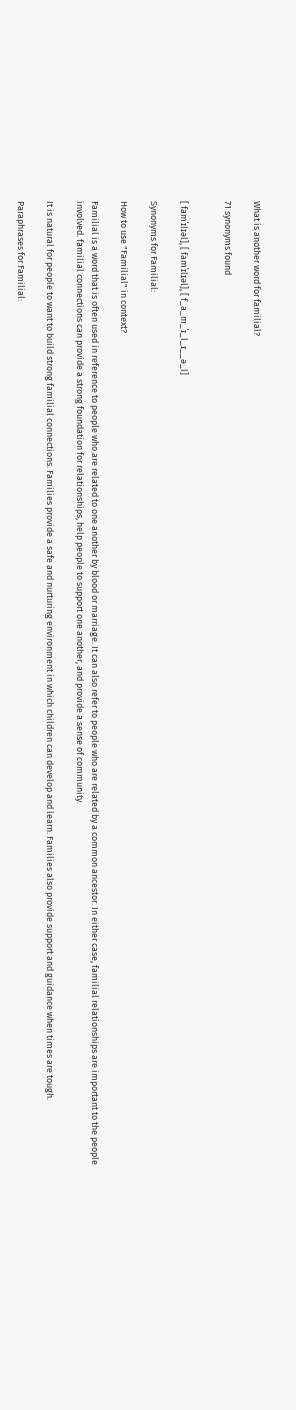What is another word for familial?

71 synonyms found


[ famˈɪlɪəl], [ famˈɪlɪəl], [ f_a_m_ˈɪ_l_ɪ__ə_l]

Synonyms for Familial:

How to use "Familial" in context?

Familial is a word that is often used in reference to people who are related to one another by blood or marriage. It can also refer to people who are related by a common ancestor. In either case, familial relationships are important to the people involved. familial connections can provide a strong foundation for relationships, help people to support one another, and provide a sense of community.

It is natural for people to want to build strong familial connections. Families provide a safe and nurturing environment in which children can develop and learn. Families also provide support and guidance when times are tough.

Paraphrases for Familial: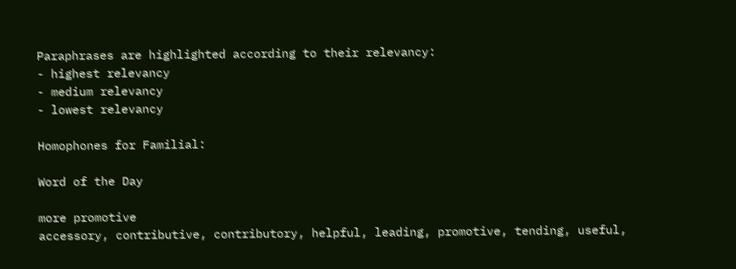Paraphrases are highlighted according to their relevancy:
- highest relevancy
- medium relevancy
- lowest relevancy

Homophones for Familial:

Word of the Day

more promotive
accessory, contributive, contributory, helpful, leading, promotive, tending, useful,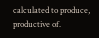calculated to produce, productive of.